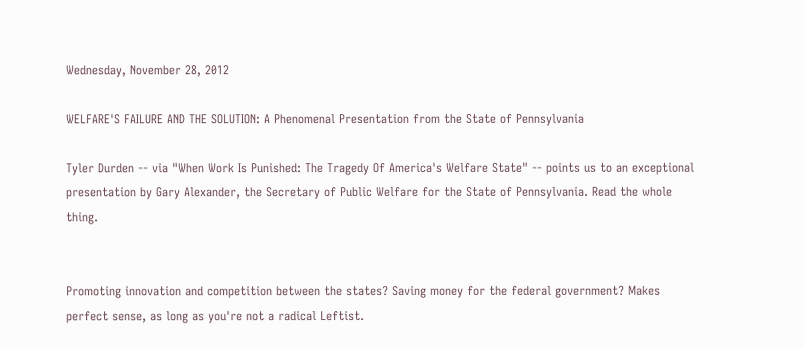Wednesday, November 28, 2012

WELFARE'S FAILURE AND THE SOLUTION: A Phenomenal Presentation from the State of Pennsylvania

Tyler Durden -- via "When Work Is Punished: The Tragedy Of America's Welfare State" -- points us to an exceptional presentation by Gary Alexander, the Secretary of Public Welfare for the State of Pennsylvania. Read the whole thing.


Promoting innovation and competition between the states? Saving money for the federal government? Makes perfect sense, as long as you're not a radical Leftist.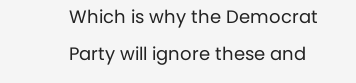Which is why the Democrat Party will ignore these and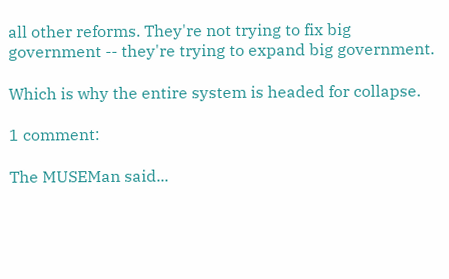all other reforms. They're not trying to fix big government -- they're trying to expand big government.

Which is why the entire system is headed for collapse.

1 comment:

The MUSEMan said...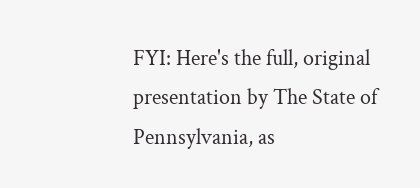FYI: Here's the full, original presentation by The State of Pennsylvania, as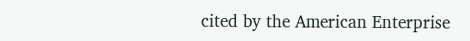cited by the American Enterprise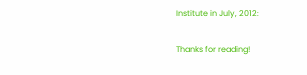Institute in July, 2012:

Thanks for reading!